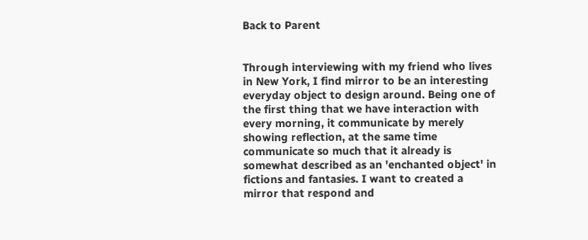Back to Parent


Through interviewing with my friend who lives in New York, I find mirror to be an interesting everyday object to design around. Being one of the first thing that we have interaction with every morning, it communicate by merely showing reflection, at the same time communicate so much that it already is somewhat described as an 'enchanted object' in fictions and fantasies. I want to created a mirror that respond and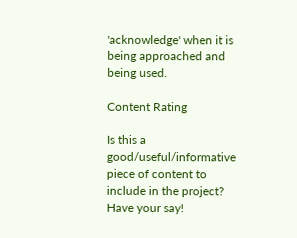'acknowledge' when it is being approached and being used.

Content Rating

Is this a good/useful/informative piece of content to include in the project? Have your say!